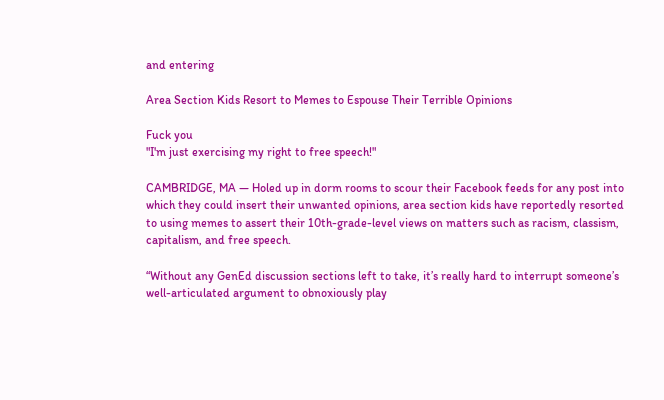and entering

Area Section Kids Resort to Memes to Espouse Their Terrible Opinions

Fuck you
"I'm just exercising my right to free speech!"

CAMBRIDGE, MA — Holed up in dorm rooms to scour their Facebook feeds for any post into which they could insert their unwanted opinions, area section kids have reportedly resorted to using memes to assert their 10th-grade-level views on matters such as racism, classism, capitalism, and free speech.

“Without any GenEd discussion sections left to take, it’s really hard to interrupt someone’s well-articulated argument to obnoxiously play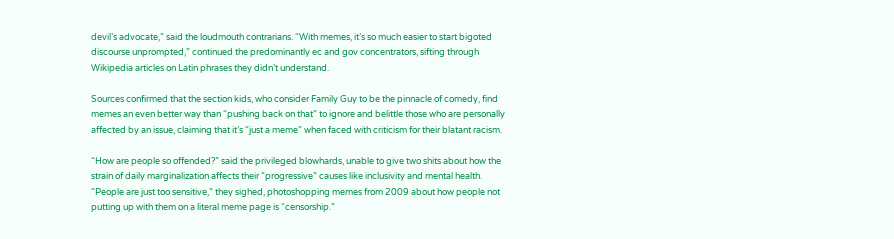devil’s advocate,” said the loudmouth contrarians. “With memes, it’s so much easier to start bigoted discourse unprompted,” continued the predominantly ec and gov concentrators, sifting through Wikipedia articles on Latin phrases they didn’t understand.

Sources confirmed that the section kids, who consider Family Guy to be the pinnacle of comedy, find memes an even better way than “pushing back on that” to ignore and belittle those who are personally affected by an issue, claiming that it’s “just a meme” when faced with criticism for their blatant racism.

“How are people so offended?” said the privileged blowhards, unable to give two shits about how the strain of daily marginalization affects their “progressive” causes like inclusivity and mental health. “People are just too sensitive,” they sighed, photoshopping memes from 2009 about how people not putting up with them on a literal meme page is “censorship.”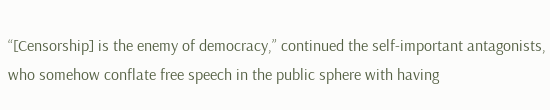“[Censorship] is the enemy of democracy,” continued the self-important antagonists, who somehow conflate free speech in the public sphere with having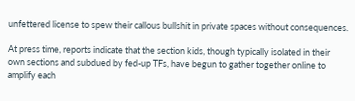unfettered license to spew their callous bullshit in private spaces without consequences.

At press time, reports indicate that the section kids, though typically isolated in their own sections and subdued by fed-up TFs, have begun to gather together online to amplify each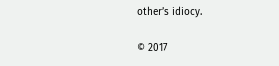other’s idiocy.

© 2017